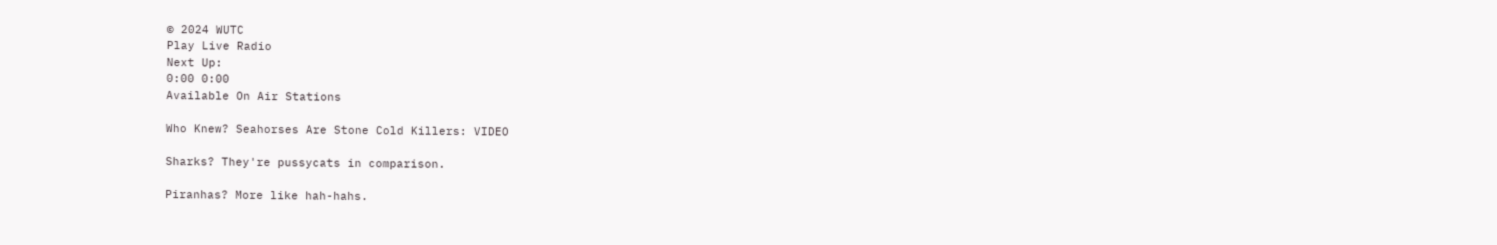© 2024 WUTC
Play Live Radio
Next Up:
0:00 0:00
Available On Air Stations

Who Knew? Seahorses Are Stone Cold Killers: VIDEO

Sharks? They're pussycats in comparison.

Piranhas? More like hah-hahs.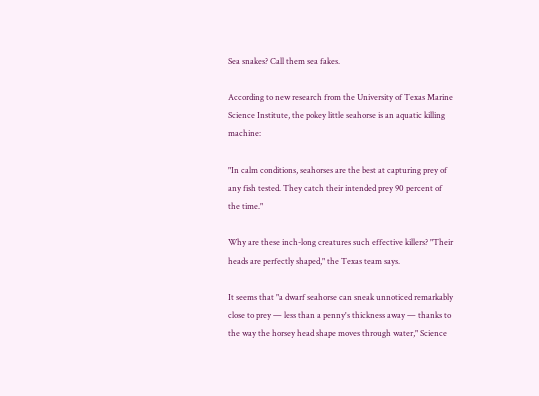Sea snakes? Call them sea fakes.

According to new research from the University of Texas Marine Science Institute, the pokey little seahorse is an aquatic killing machine:

"In calm conditions, seahorses are the best at capturing prey of any fish tested. They catch their intended prey 90 percent of the time."

Why are these inch-long creatures such effective killers? "Their heads are perfectly shaped," the Texas team says.

It seems that "a dwarf seahorse can sneak unnoticed remarkably close to prey — less than a penny's thickness away — thanks to the way the horsey head shape moves through water," Science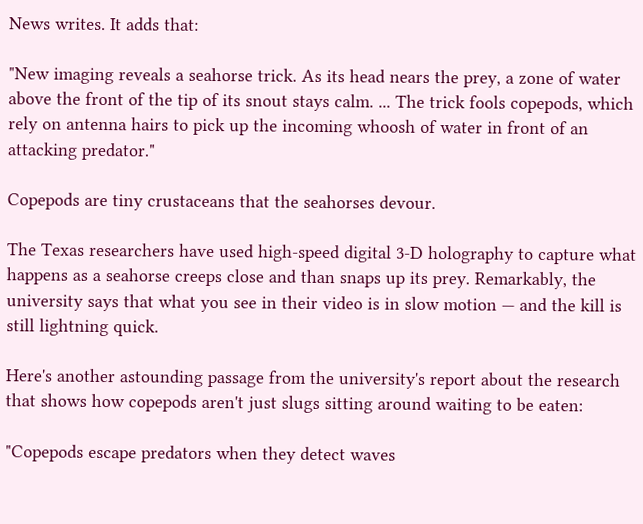News writes. It adds that:

"New imaging reveals a seahorse trick. As its head nears the prey, a zone of water above the front of the tip of its snout stays calm. ... The trick fools copepods, which rely on antenna hairs to pick up the incoming whoosh of water in front of an attacking predator."

Copepods are tiny crustaceans that the seahorses devour.

The Texas researchers have used high-speed digital 3-D holography to capture what happens as a seahorse creeps close and than snaps up its prey. Remarkably, the university says that what you see in their video is in slow motion — and the kill is still lightning quick.

Here's another astounding passage from the university's report about the research that shows how copepods aren't just slugs sitting around waiting to be eaten:

"Copepods escape predators when they detect waves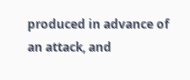produced in advance of an attack, and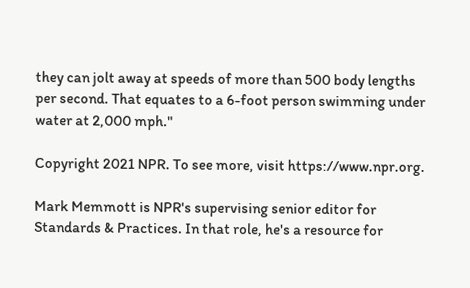they can jolt away at speeds of more than 500 body lengths per second. That equates to a 6-foot person swimming under water at 2,000 mph."

Copyright 2021 NPR. To see more, visit https://www.npr.org.

Mark Memmott is NPR's supervising senior editor for Standards & Practices. In that role, he's a resource for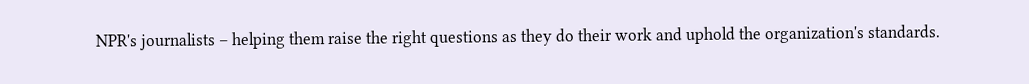NPR's journalists – helping them raise the right questions as they do their work and uphold the organization's standards.